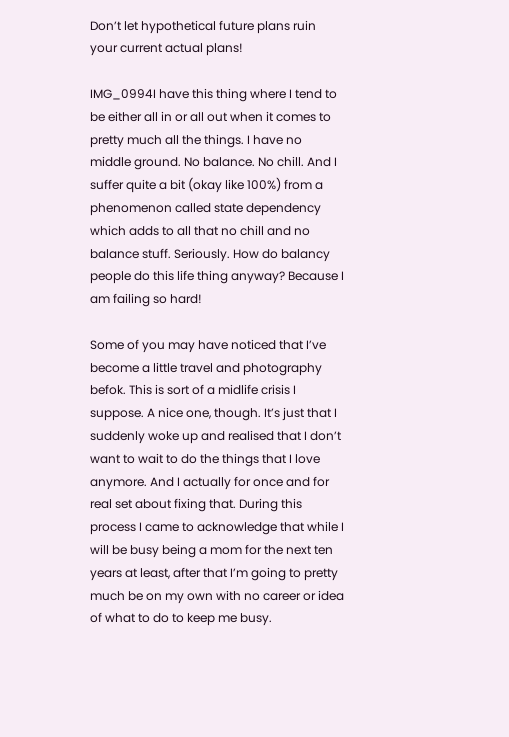Don’t let hypothetical future plans ruin your current actual plans!

IMG_0994I have this thing where I tend to be either all in or all out when it comes to pretty much all the things. I have no middle ground. No balance. No chill. And I suffer quite a bit (okay like 100%) from a phenomenon called state dependency which adds to all that no chill and no balance stuff. Seriously. How do balancy people do this life thing anyway? Because I am failing so hard!

Some of you may have noticed that I’ve become a little travel and photography befok. This is sort of a midlife crisis I suppose. A nice one, though. It’s just that I suddenly woke up and realised that I don’t want to wait to do the things that I love anymore. And I actually for once and for real set about fixing that. During this process I came to acknowledge that while I will be busy being a mom for the next ten years at least, after that I’m going to pretty much be on my own with no career or idea of what to do to keep me busy.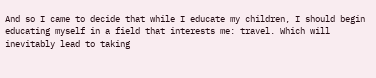And so I came to decide that while I educate my children, I should begin educating myself in a field that interests me: travel. Which will inevitably lead to taking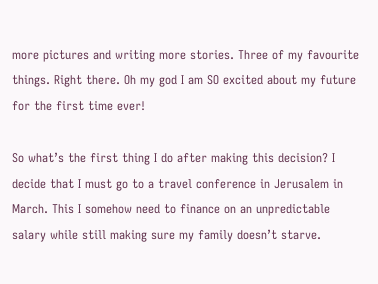more pictures and writing more stories. Three of my favourite things. Right there. Oh my god I am SO excited about my future for the first time ever!

So what’s the first thing I do after making this decision? I decide that I must go to a travel conference in Jerusalem in March. This I somehow need to finance on an unpredictable salary while still making sure my family doesn’t starve.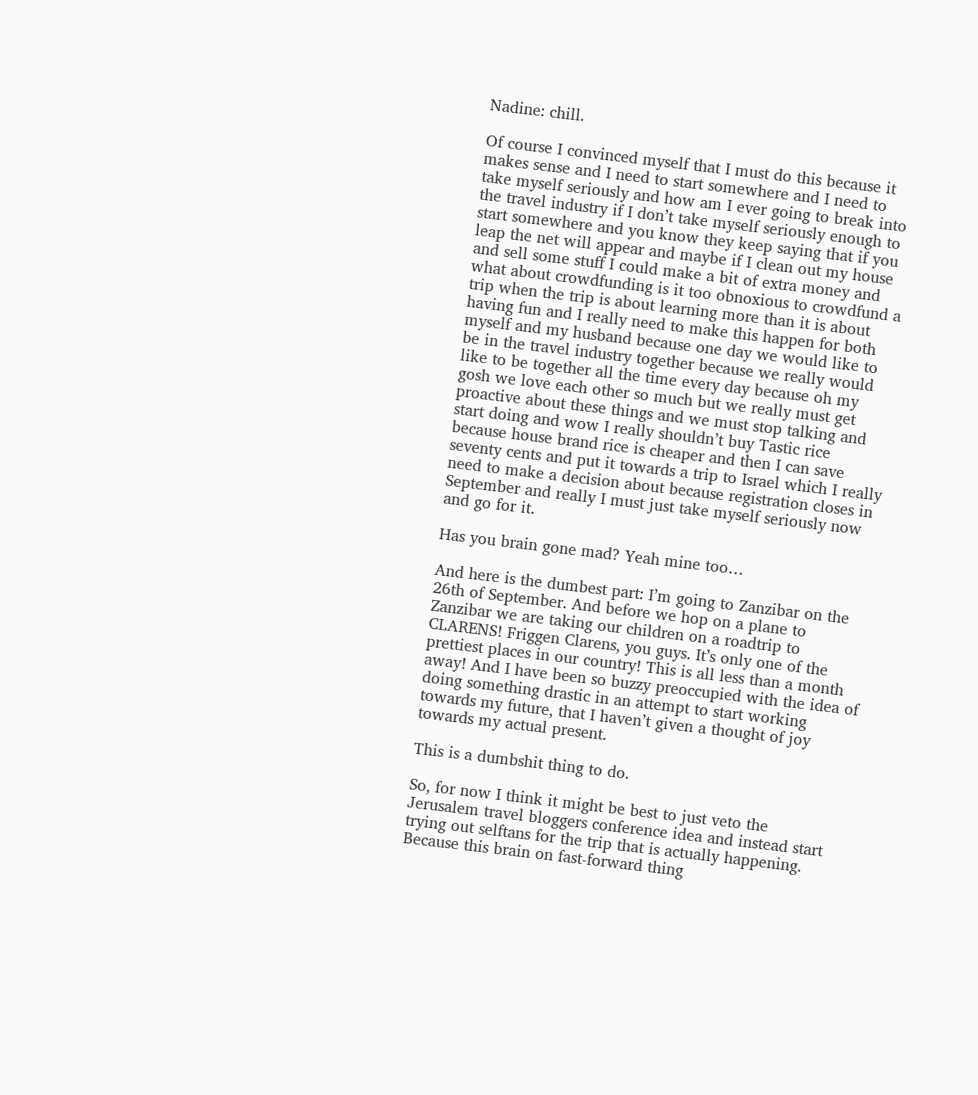Nadine: chill.

Of course I convinced myself that I must do this because it makes sense and I need to start somewhere and I need to take myself seriously and how am I ever going to break into the travel industry if I don’t take myself seriously enough to start somewhere and you know they keep saying that if you leap the net will appear and maybe if I clean out my house and sell some stuff I could make a bit of extra money and what about crowdfunding is it too obnoxious to crowdfund a trip when the trip is about learning more than it is about having fun and I really need to make this happen for both myself and my husband because one day we would like to be in the travel industry together because we really would like to be together all the time every day because oh my gosh we love each other so much but we really must get proactive about these things and we must stop talking and start doing and wow I really shouldn’t buy Tastic rice because house brand rice is cheaper and then I can save seventy cents and put it towards a trip to Israel which I really need to make a decision about because registration closes in September and really I must just take myself seriously now and go for it.

Has you brain gone mad? Yeah mine too…

And here is the dumbest part: I’m going to Zanzibar on the 26th of September. And before we hop on a plane to Zanzibar we are taking our children on a roadtrip to CLARENS! Friggen Clarens, you guys. It’s only one of the prettiest places in our country! This is all less than a month away! And I have been so buzzy preoccupied with the idea of doing something drastic in an attempt to start working towards my future, that I haven’t given a thought of joy towards my actual present.

This is a dumbshit thing to do.

So, for now I think it might be best to just veto the Jerusalem travel bloggers conference idea and instead start trying out selftans for the trip that is actually happening. Because this brain on fast-forward thing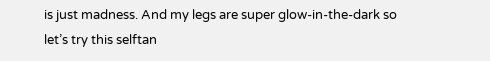is just madness. And my legs are super glow-in-the-dark so let’s try this selftan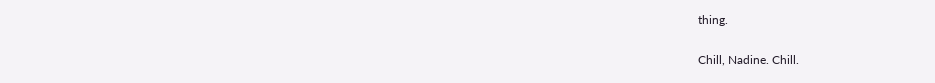thing.

Chill, Nadine. Chill.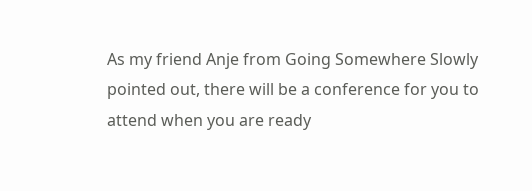As my friend Anje from Going Somewhere Slowly pointed out, there will be a conference for you to attend when you are ready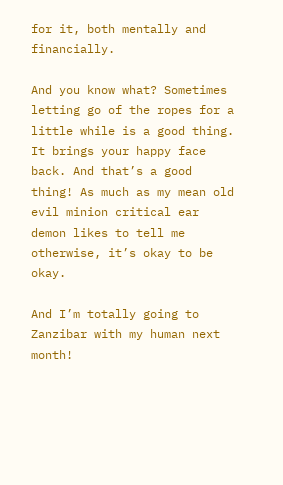for it, both mentally and financially.

And you know what? Sometimes letting go of the ropes for a little while is a good thing. It brings your happy face back. And that’s a good thing! As much as my mean old evil minion critical ear demon likes to tell me otherwise, it’s okay to be okay.

And I’m totally going to Zanzibar with my human next month!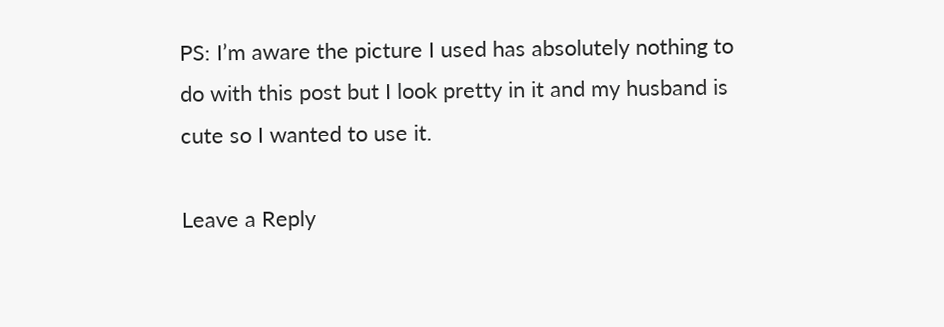PS: I’m aware the picture I used has absolutely nothing to do with this post but I look pretty in it and my husband is cute so I wanted to use it.

Leave a Reply